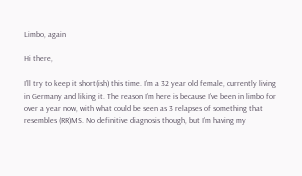Limbo, again

Hi there,

I’ll try to keep it short(ish) this time. I’m a 32 year old female, currently living in Germany and liking it. The reason I’m here is because I’ve been in limbo for over a year now, with what could be seen as 3 relapses of something that resembles (RR)MS. No definitive diagnosis though, but I’m having my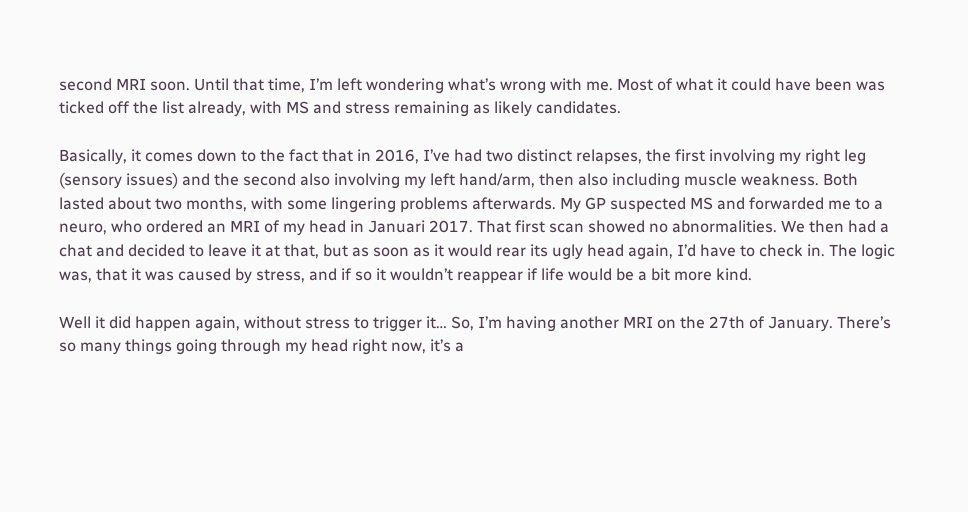second MRI soon. Until that time, I’m left wondering what’s wrong with me. Most of what it could have been was ticked off the list already, with MS and stress remaining as likely candidates.

Basically, it comes down to the fact that in 2016, I’ve had two distinct relapses, the first involving my right leg (sensory issues) and the second also involving my left hand/arm, then also including muscle weakness. Both lasted about two months, with some lingering problems afterwards. My GP suspected MS and forwarded me to a neuro, who ordered an MRI of my head in Januari 2017. That first scan showed no abnormalities. We then had a chat and decided to leave it at that, but as soon as it would rear its ugly head again, I’d have to check in. The logic was, that it was caused by stress, and if so it wouldn’t reappear if life would be a bit more kind.

Well it did happen again, without stress to trigger it… So, I’m having another MRI on the 27th of January. There’s so many things going through my head right now, it’s a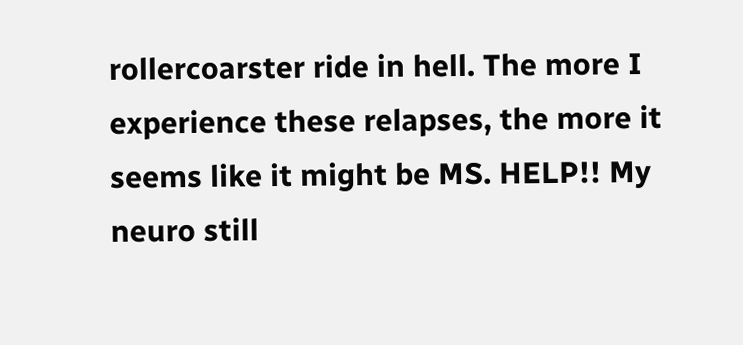rollercoarster ride in hell. The more I experience these relapses, the more it seems like it might be MS. HELP!! My neuro still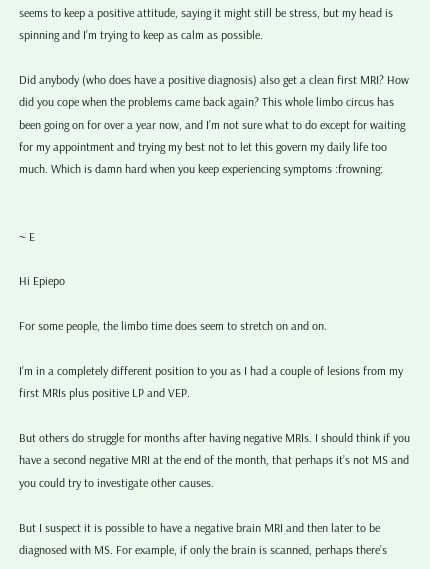seems to keep a positive attitude, saying it might still be stress, but my head is spinning and I’m trying to keep as calm as possible.

Did anybody (who does have a positive diagnosis) also get a clean first MRI? How did you cope when the problems came back again? This whole limbo circus has been going on for over a year now, and I’m not sure what to do except for waiting for my appointment and trying my best not to let this govern my daily life too much. Which is damn hard when you keep experiencing symptoms :frowning:


~ E

Hi Epiepo

For some people, the limbo time does seem to stretch on and on.

I’m in a completely different position to you as I had a couple of lesions from my first MRIs plus positive LP and VEP.

But others do struggle for months after having negative MRIs. I should think if you have a second negative MRI at the end of the month, that perhaps it’s not MS and you could try to investigate other causes.

But I suspect it is possible to have a negative brain MRI and then later to be diagnosed with MS. For example, if only the brain is scanned, perhaps there’s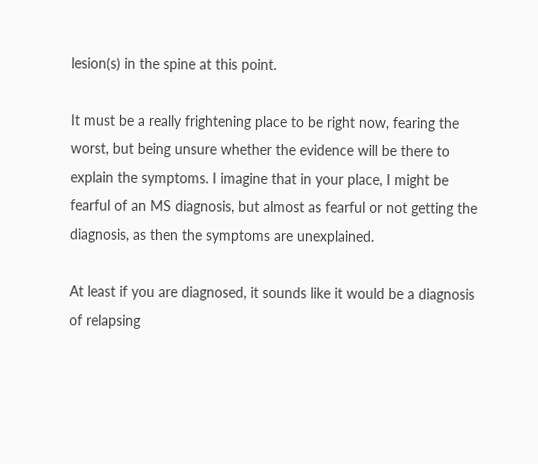lesion(s) in the spine at this point.

It must be a really frightening place to be right now, fearing the worst, but being unsure whether the evidence will be there to explain the symptoms. I imagine that in your place, I might be fearful of an MS diagnosis, but almost as fearful or not getting the diagnosis, as then the symptoms are unexplained.

At least if you are diagnosed, it sounds like it would be a diagnosis of relapsing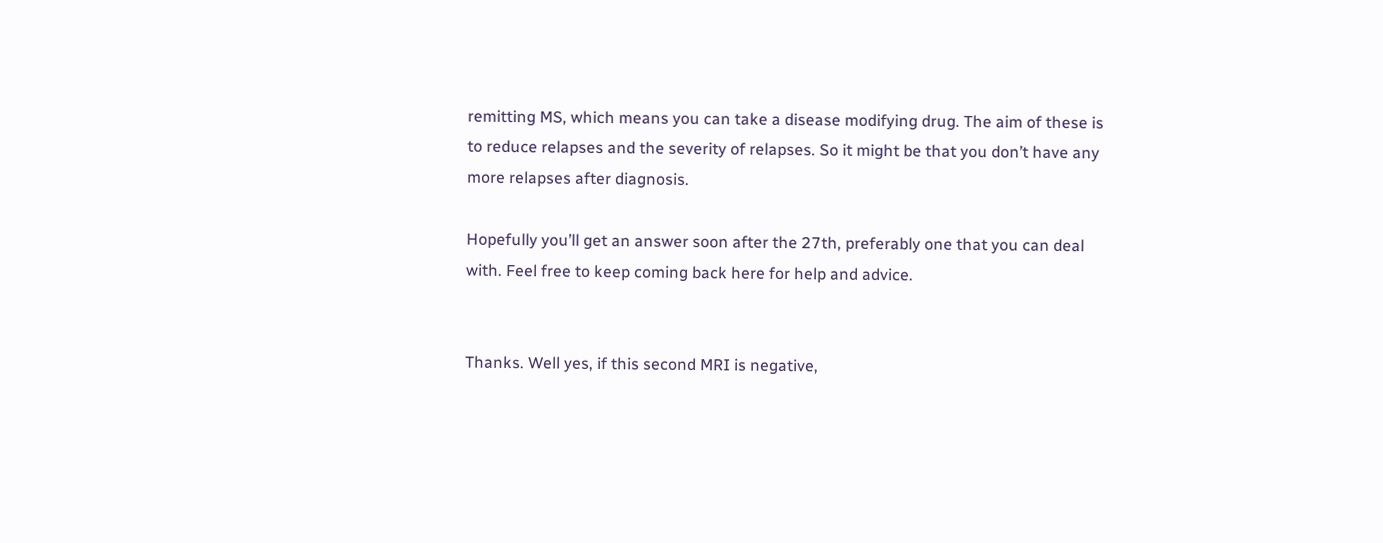remitting MS, which means you can take a disease modifying drug. The aim of these is to reduce relapses and the severity of relapses. So it might be that you don’t have any more relapses after diagnosis.

Hopefully you’ll get an answer soon after the 27th, preferably one that you can deal with. Feel free to keep coming back here for help and advice.


Thanks. Well yes, if this second MRI is negative,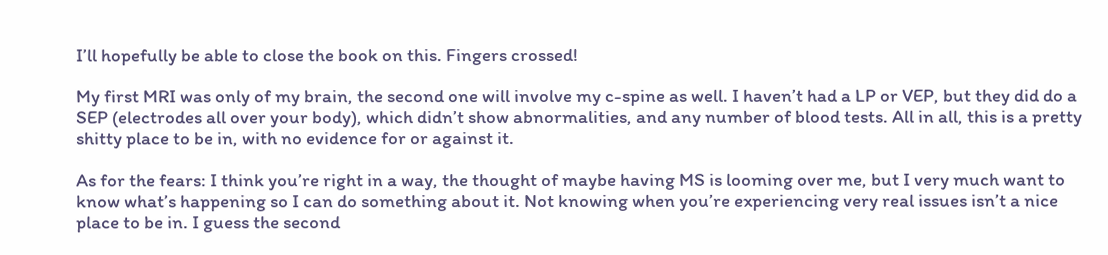I’ll hopefully be able to close the book on this. Fingers crossed!

My first MRI was only of my brain, the second one will involve my c-spine as well. I haven’t had a LP or VEP, but they did do a SEP (electrodes all over your body), which didn’t show abnormalities, and any number of blood tests. All in all, this is a pretty shitty place to be in, with no evidence for or against it.

As for the fears: I think you’re right in a way, the thought of maybe having MS is looming over me, but I very much want to know what’s happening so I can do something about it. Not knowing when you’re experiencing very real issues isn’t a nice place to be in. I guess the second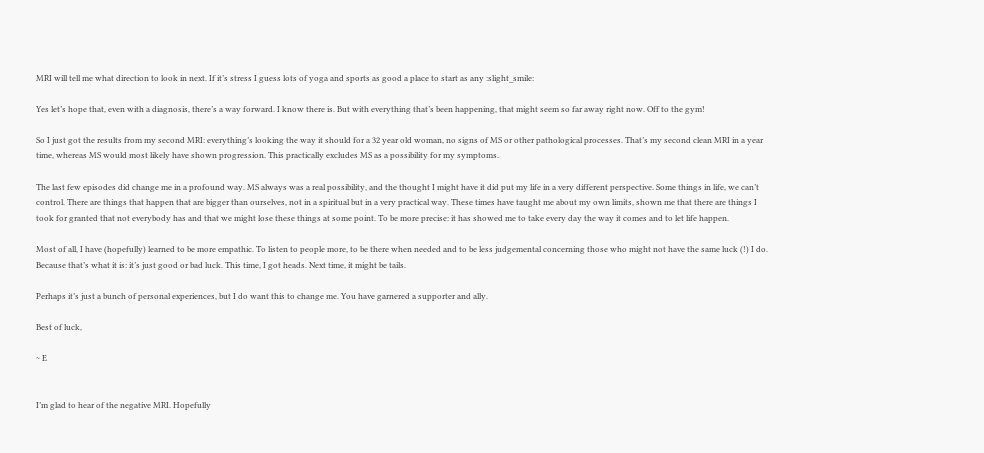MRI will tell me what direction to look in next. If it’s stress I guess lots of yoga and sports as good a place to start as any :slight_smile:

Yes let’s hope that, even with a diagnosis, there’s a way forward. I know there is. But with everything that’s been happening, that might seem so far away right now. Off to the gym!

So I just got the results from my second MRI: everything’s looking the way it should for a 32 year old woman, no signs of MS or other pathological processes. That’s my second clean MRI in a year time, whereas MS would most likely have shown progression. This practically excludes MS as a possibility for my symptoms.

The last few episodes did change me in a profound way. MS always was a real possibility, and the thought I might have it did put my life in a very different perspective. Some things in life, we can’t control. There are things that happen that are bigger than ourselves, not in a spiritual but in a very practical way. These times have taught me about my own limits, shown me that there are things I took for granted that not everybody has and that we might lose these things at some point. To be more precise: it has showed me to take every day the way it comes and to let life happen.

Most of all, I have (hopefully) learned to be more empathic. To listen to people more, to be there when needed and to be less judgemental concerning those who might not have the same luck (!) I do. Because that’s what it is: it’s just good or bad luck. This time, I got heads. Next time, it might be tails.

Perhaps it’s just a bunch of personal experiences, but I do want this to change me. You have garnered a supporter and ally.

Best of luck,

~ E


I’m glad to hear of the negative MRI. Hopefully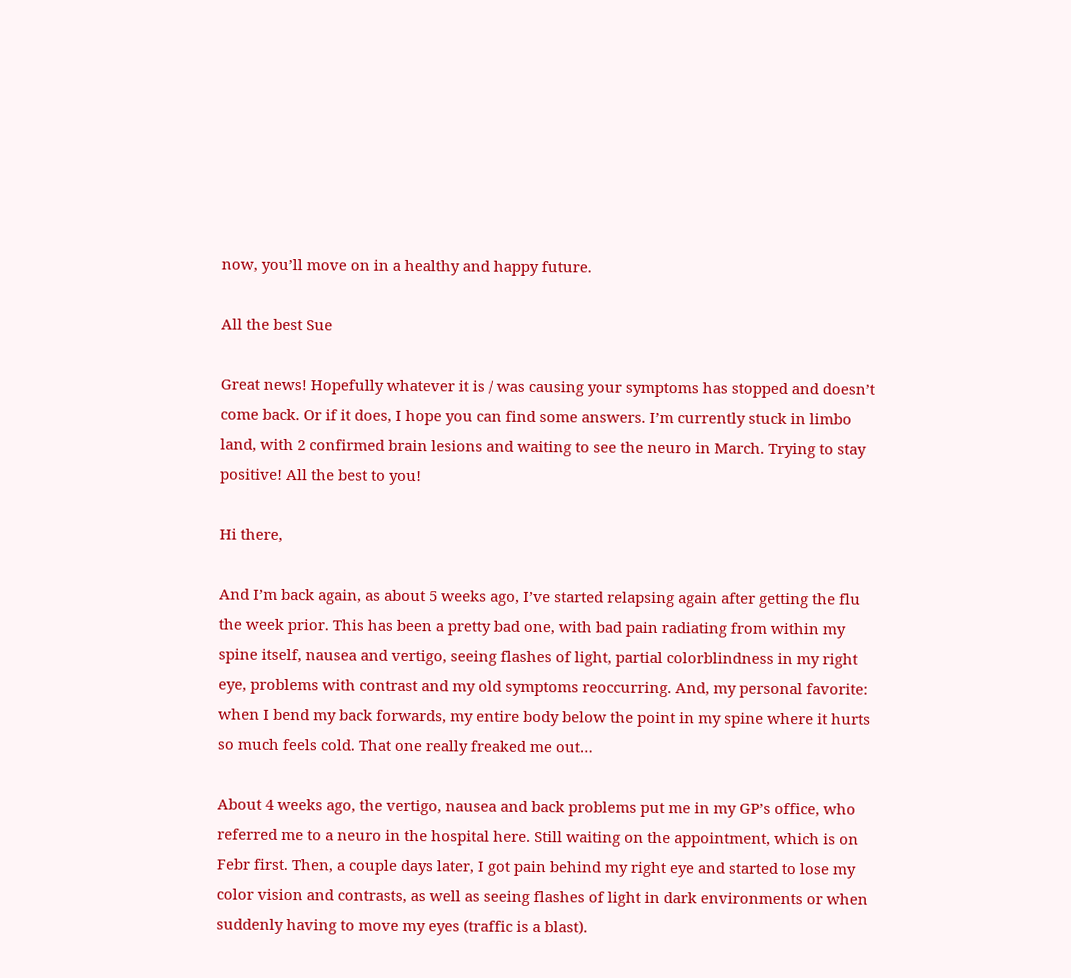now, you’ll move on in a healthy and happy future.

All the best Sue

Great news! Hopefully whatever it is / was causing your symptoms has stopped and doesn’t come back. Or if it does, I hope you can find some answers. I’m currently stuck in limbo land, with 2 confirmed brain lesions and waiting to see the neuro in March. Trying to stay positive! All the best to you!

Hi there,

And I’m back again, as about 5 weeks ago, I’ve started relapsing again after getting the flu the week prior. This has been a pretty bad one, with bad pain radiating from within my spine itself, nausea and vertigo, seeing flashes of light, partial colorblindness in my right eye, problems with contrast and my old symptoms reoccurring. And, my personal favorite: when I bend my back forwards, my entire body below the point in my spine where it hurts so much feels cold. That one really freaked me out…

About 4 weeks ago, the vertigo, nausea and back problems put me in my GP’s office, who referred me to a neuro in the hospital here. Still waiting on the appointment, which is on Febr first. Then, a couple days later, I got pain behind my right eye and started to lose my color vision and contrasts, as well as seeing flashes of light in dark environments or when suddenly having to move my eyes (traffic is a blast).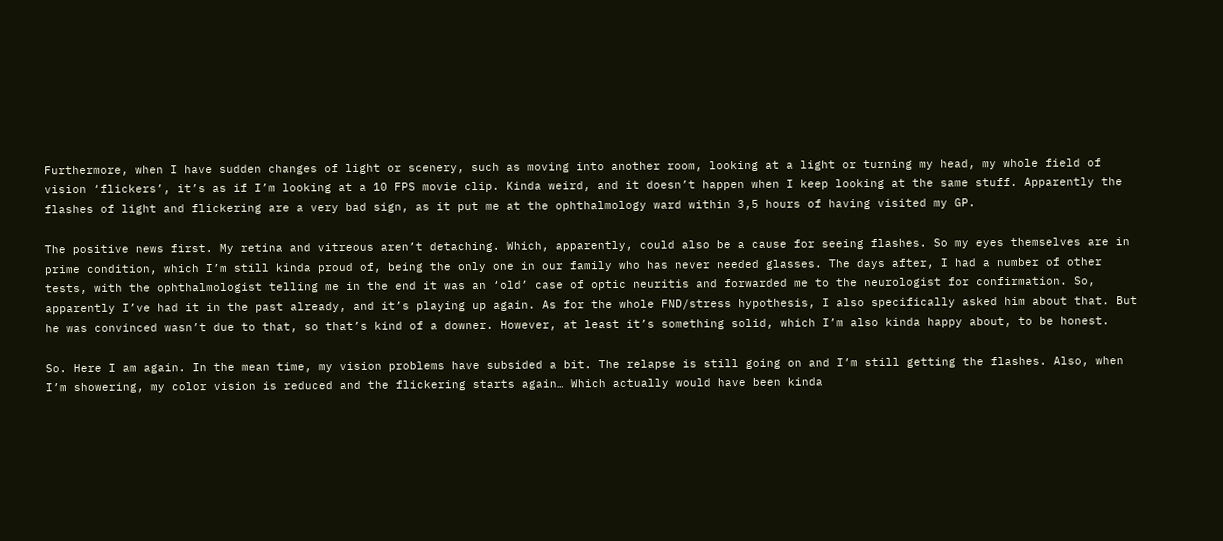Furthermore, when I have sudden changes of light or scenery, such as moving into another room, looking at a light or turning my head, my whole field of vision ‘flickers’, it’s as if I’m looking at a 10 FPS movie clip. Kinda weird, and it doesn’t happen when I keep looking at the same stuff. Apparently the flashes of light and flickering are a very bad sign, as it put me at the ophthalmology ward within 3,5 hours of having visited my GP.

The positive news first. My retina and vitreous aren’t detaching. Which, apparently, could also be a cause for seeing flashes. So my eyes themselves are in prime condition, which I’m still kinda proud of, being the only one in our family who has never needed glasses. The days after, I had a number of other tests, with the ophthalmologist telling me in the end it was an ‘old’ case of optic neuritis and forwarded me to the neurologist for confirmation. So, apparently I’ve had it in the past already, and it’s playing up again. As for the whole FND/stress hypothesis, I also specifically asked him about that. But he was convinced wasn’t due to that, so that’s kind of a downer. However, at least it’s something solid, which I’m also kinda happy about, to be honest.

So. Here I am again. In the mean time, my vision problems have subsided a bit. The relapse is still going on and I’m still getting the flashes. Also, when I’m showering, my color vision is reduced and the flickering starts again… Which actually would have been kinda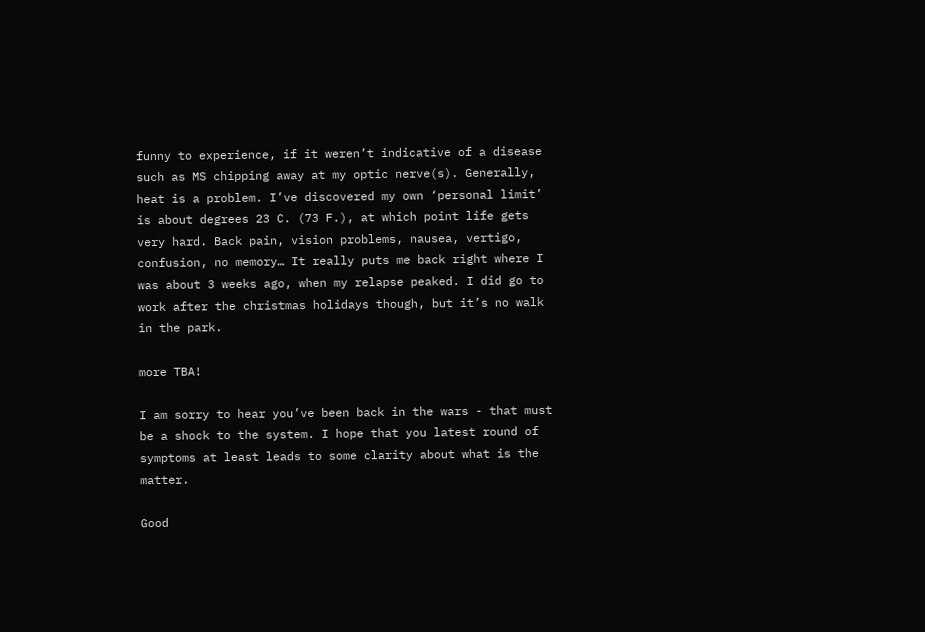funny to experience, if it weren’t indicative of a disease such as MS chipping away at my optic nerve(s). Generally, heat is a problem. I’ve discovered my own ‘personal limit’ is about degrees 23 C. (73 F.), at which point life gets very hard. Back pain, vision problems, nausea, vertigo, confusion, no memory… It really puts me back right where I was about 3 weeks ago, when my relapse peaked. I did go to work after the christmas holidays though, but it’s no walk in the park.

more TBA!

I am sorry to hear you’ve been back in the wars - that must be a shock to the system. I hope that you latest round of symptoms at least leads to some clarity about what is the matter.

Good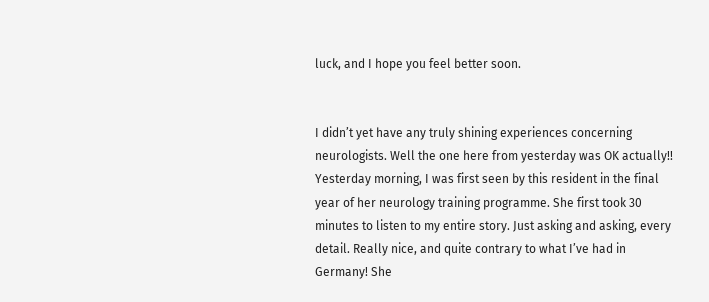luck, and I hope you feel better soon.


I didn’t yet have any truly shining experiences concerning neurologists. Well the one here from yesterday was OK actually!! Yesterday morning, I was first seen by this resident in the final year of her neurology training programme. She first took 30 minutes to listen to my entire story. Just asking and asking, every detail. Really nice, and quite contrary to what I’ve had in Germany! She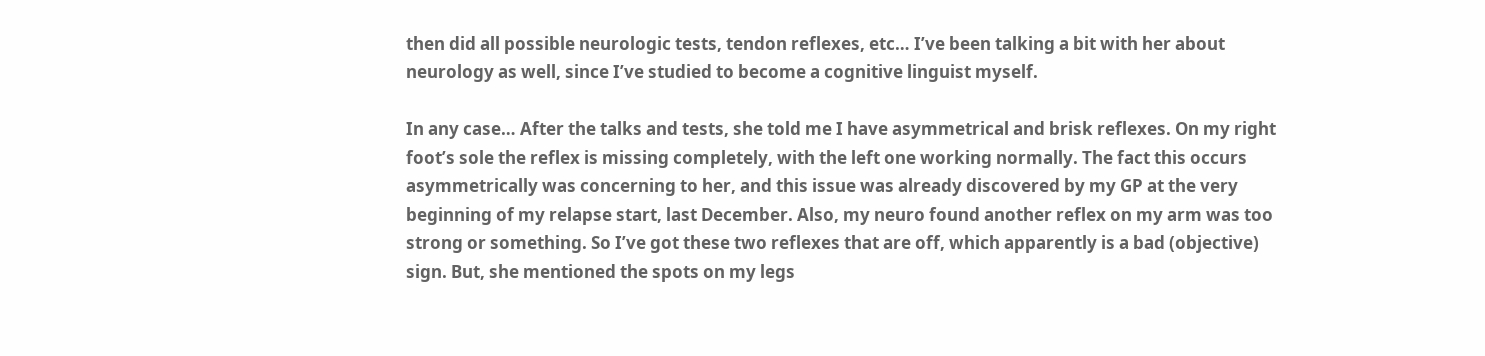then did all possible neurologic tests, tendon reflexes, etc… I’ve been talking a bit with her about neurology as well, since I’ve studied to become a cognitive linguist myself.

In any case… After the talks and tests, she told me I have asymmetrical and brisk reflexes. On my right foot’s sole the reflex is missing completely, with the left one working normally. The fact this occurs asymmetrically was concerning to her, and this issue was already discovered by my GP at the very beginning of my relapse start, last December. Also, my neuro found another reflex on my arm was too strong or something. So I’ve got these two reflexes that are off, which apparently is a bad (objective) sign. But, she mentioned the spots on my legs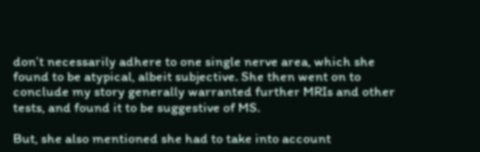don’t necessarily adhere to one single nerve area, which she found to be atypical, albeit subjective. She then went on to conclude my story generally warranted further MRIs and other tests, and found it to be suggestive of MS.

But, she also mentioned she had to take into account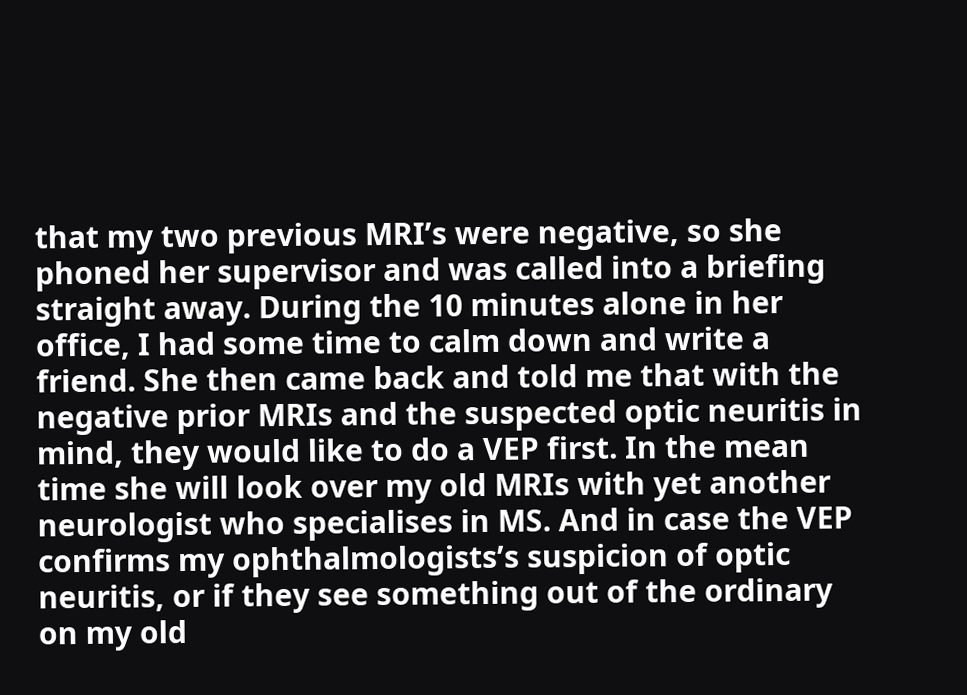that my two previous MRI’s were negative, so she phoned her supervisor and was called into a briefing straight away. During the 10 minutes alone in her office, I had some time to calm down and write a friend. She then came back and told me that with the negative prior MRIs and the suspected optic neuritis in mind, they would like to do a VEP first. In the mean time she will look over my old MRIs with yet another neurologist who specialises in MS. And in case the VEP confirms my ophthalmologists’s suspicion of optic neuritis, or if they see something out of the ordinary on my old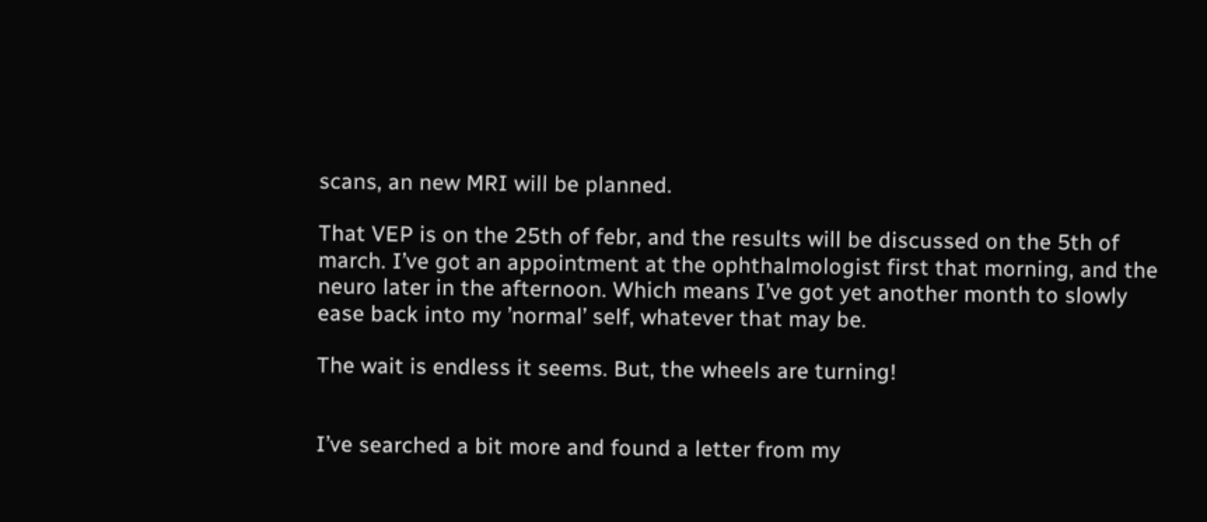scans, an new MRI will be planned.

That VEP is on the 25th of febr, and the results will be discussed on the 5th of march. I’ve got an appointment at the ophthalmologist first that morning, and the neuro later in the afternoon. Which means I’ve got yet another month to slowly ease back into my ’normal’ self, whatever that may be.

The wait is endless it seems. But, the wheels are turning!


I’ve searched a bit more and found a letter from my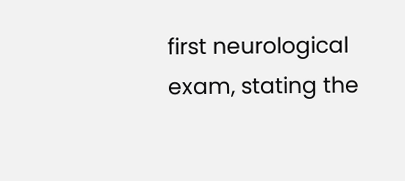first neurological exam, stating the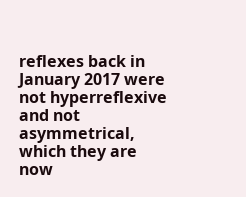reflexes back in January 2017 were not hyperreflexive and not asymmetrical, which they are now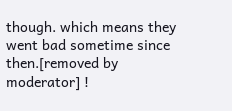though. which means they went bad sometime since then.[removed by moderator] !